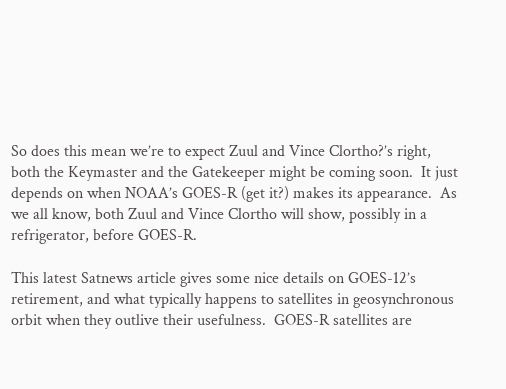So does this mean we’re to expect Zuul and Vince Clortho?’s right, both the Keymaster and the Gatekeeper might be coming soon.  It just depends on when NOAA’s GOES-R (get it?) makes its appearance.  As we all know, both Zuul and Vince Clortho will show, possibly in a refrigerator, before GOES-R.

This latest Satnews article gives some nice details on GOES-12’s retirement, and what typically happens to satellites in geosynchronous orbit when they outlive their usefulness.  GOES-R satellites are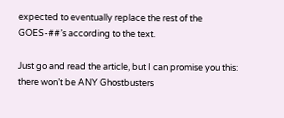expected to eventually replace the rest of the GOES-##’s according to the text.

Just go and read the article, but I can promise you this:  there won’t be ANY Ghostbusters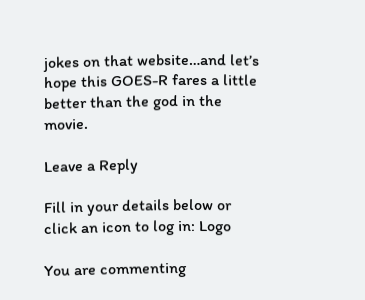jokes on that website…and let’s hope this GOES-R fares a little better than the god in the movie.

Leave a Reply

Fill in your details below or click an icon to log in: Logo

You are commenting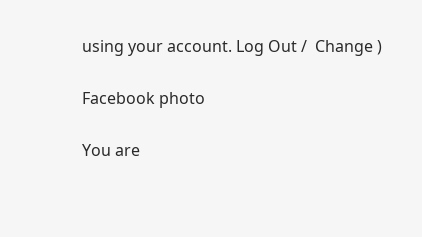using your account. Log Out /  Change )

Facebook photo

You are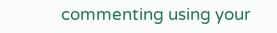commenting using your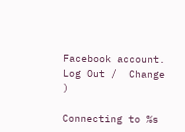Facebook account. Log Out /  Change )

Connecting to %s